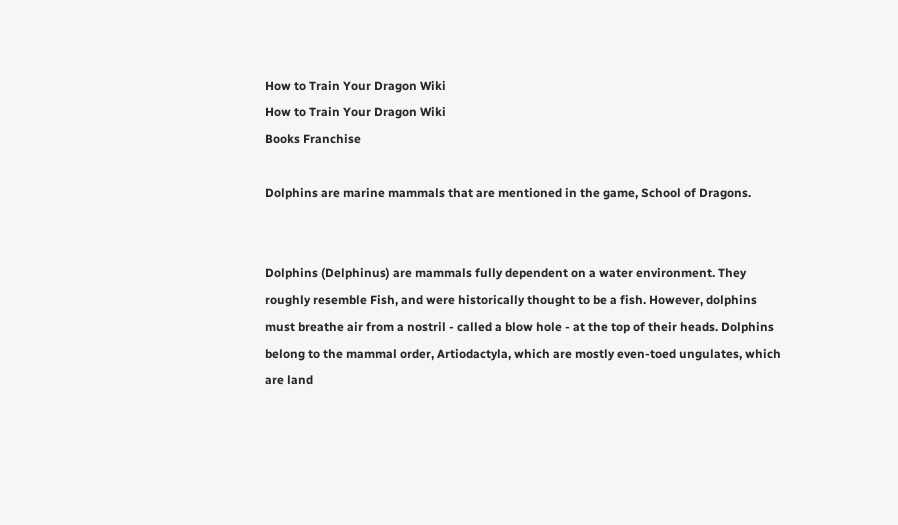How to Train Your Dragon Wiki
How to Train Your Dragon Wiki
Books Franchise

Dolphins are marine mammals that are mentioned in the game, School of Dragons.


Dolphins (Delphinus) are mammals fully dependent on a water environment. They roughly resemble Fish, and were historically thought to be a fish. However, dolphins must breathe air from a nostril - called a blow hole - at the top of their heads. Dolphins belong to the mammal order, Artiodactyla, which are mostly even-toed ungulates, which are land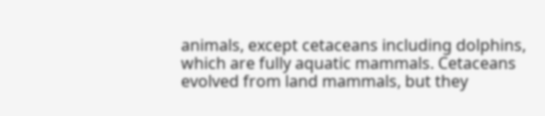animals, except cetaceans including dolphins, which are fully aquatic mammals. Cetaceans evolved from land mammals, but they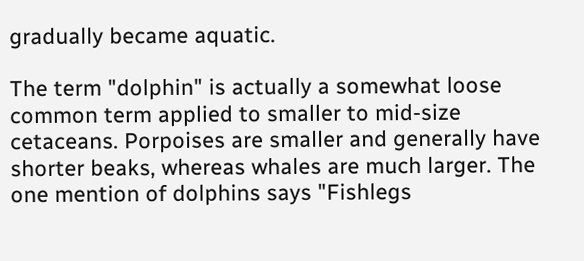gradually became aquatic.

The term "dolphin" is actually a somewhat loose common term applied to smaller to mid-size cetaceans. Porpoises are smaller and generally have shorter beaks, whereas whales are much larger. The one mention of dolphins says "Fishlegs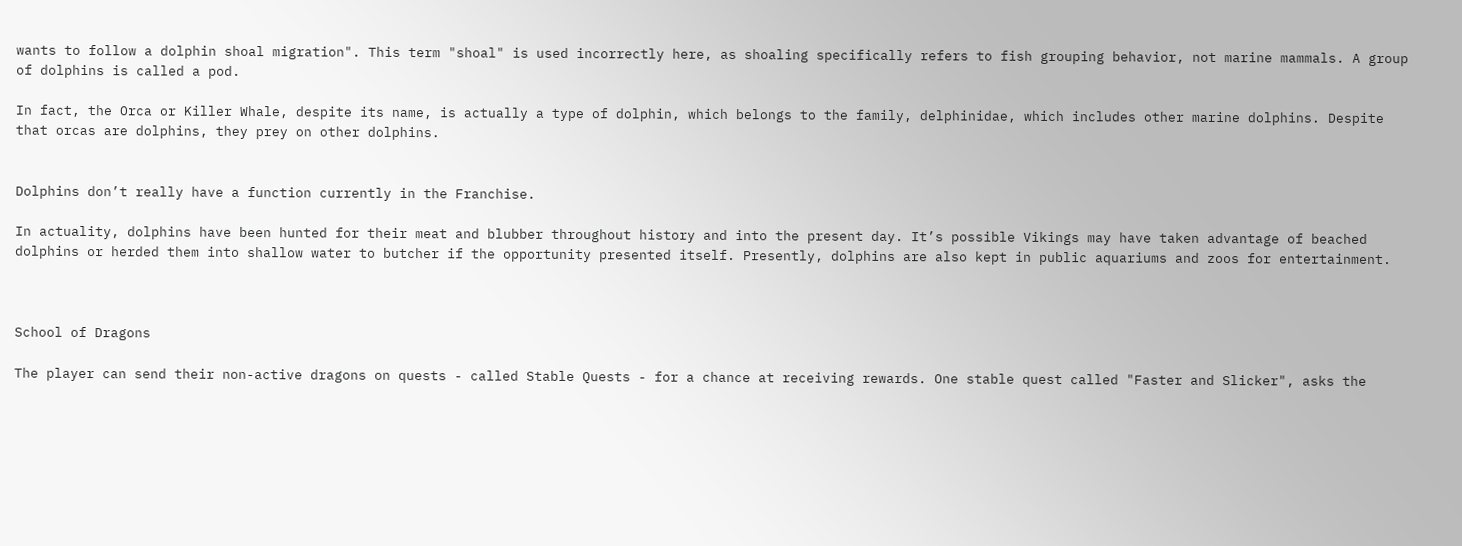wants to follow a dolphin shoal migration". This term "shoal" is used incorrectly here, as shoaling specifically refers to fish grouping behavior, not marine mammals. A group of dolphins is called a pod.

In fact, the Orca or Killer Whale, despite its name, is actually a type of dolphin, which belongs to the family, delphinidae, which includes other marine dolphins. Despite that orcas are dolphins, they prey on other dolphins.


Dolphins don’t really have a function currently in the Franchise.

In actuality, dolphins have been hunted for their meat and blubber throughout history and into the present day. It’s possible Vikings may have taken advantage of beached dolphins or herded them into shallow water to butcher if the opportunity presented itself. Presently, dolphins are also kept in public aquariums and zoos for entertainment.



School of Dragons

The player can send their non-active dragons on quests - called Stable Quests - for a chance at receiving rewards. One stable quest called "Faster and Slicker", asks the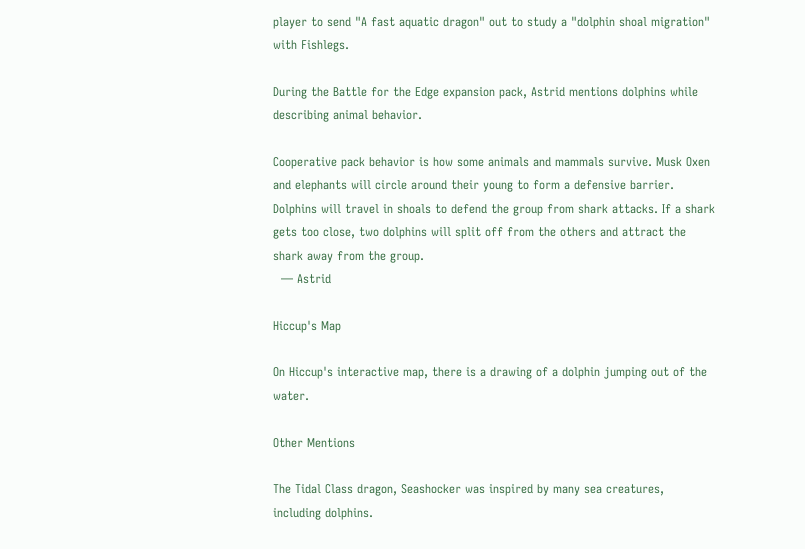player to send "A fast aquatic dragon" out to study a "dolphin shoal migration" with Fishlegs.

During the Battle for the Edge expansion pack, Astrid mentions dolphins while describing animal behavior.

Cooperative pack behavior is how some animals and mammals survive. Musk Oxen and elephants will circle around their young to form a defensive barrier. Dolphins will travel in shoals to defend the group from shark attacks. If a shark gets too close, two dolphins will split off from the others and attract the shark away from the group.
  — Astrid

Hiccup's Map

On Hiccup's interactive map, there is a drawing of a dolphin jumping out of the water.

Other Mentions

The Tidal Class dragon, Seashocker was inspired by many sea creatures, including dolphins.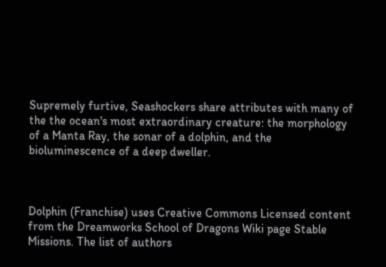Supremely furtive, Seashockers share attributes with many of the the ocean's most extraordinary creature: the morphology of a Manta Ray, the sonar of a dolphin, and the bioluminescence of a deep dweller.



Dolphin (Franchise) uses Creative Commons Licensed content from the Dreamworks School of Dragons Wiki page Stable Missions. The list of authors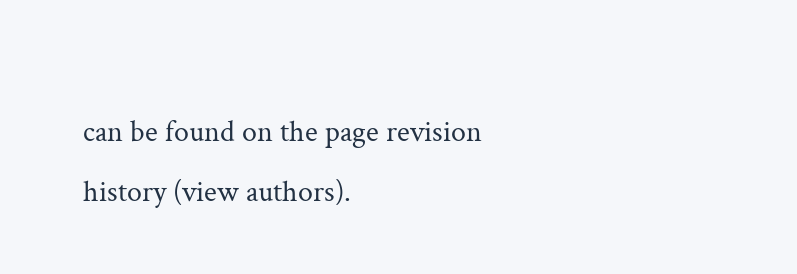can be found on the page revision history (view authors).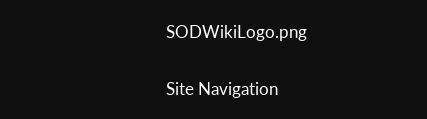SODWikiLogo.png

Site Navigation